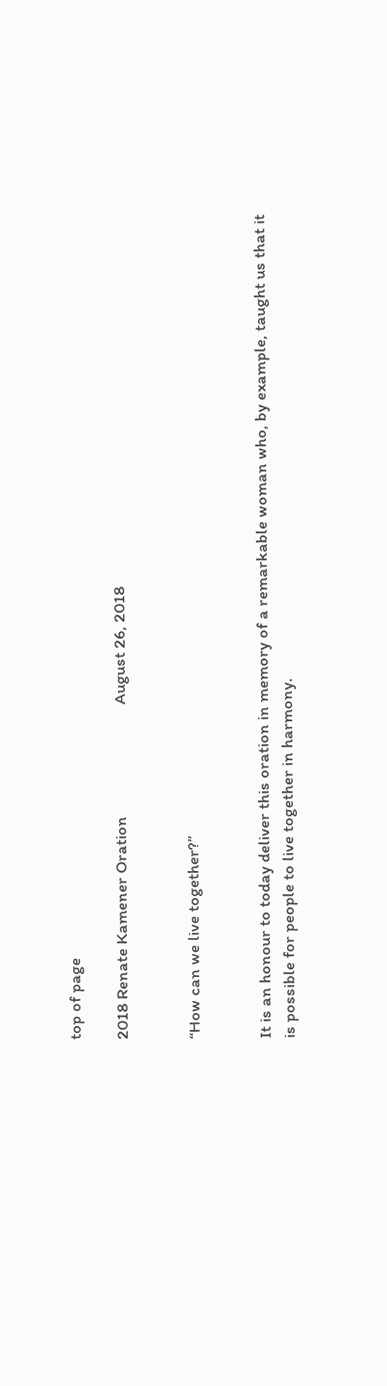top of page

2018 Renate Kamener Oration                            August 26, 2018


“How can we live together?”


It is an honour to today deliver this oration in memory of a remarkable woman who, by example, taught us that it is possible for people to live together in harmony.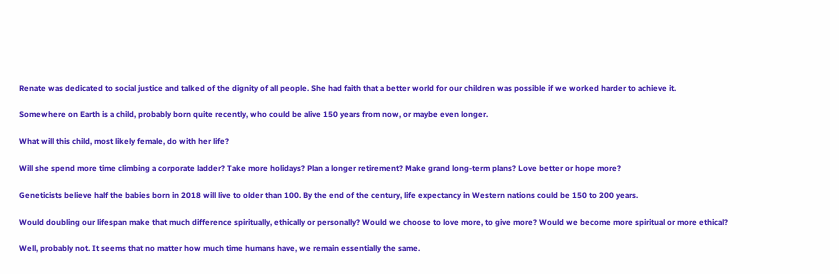Renate was dedicated to social justice and talked of the dignity of all people. She had faith that a better world for our children was possible if we worked harder to achieve it.

Somewhere on Earth is a child, probably born quite recently, who could be alive 150 years from now, or maybe even longer.

What will this child, most likely female, do with her life?

Will she spend more time climbing a corporate ladder? Take more holidays? Plan a longer retirement? Make grand long-term plans? Love better or hope more?

Geneticists believe half the babies born in 2018 will live to older than 100. By the end of the century, life expectancy in Western nations could be 150 to 200 years.

Would doubling our lifespan make that much difference spiritually, ethically or personally? Would we choose to love more, to give more? Would we become more spiritual or more ethical?

Well, probably not. It seems that no matter how much time humans have, we remain essentially the same.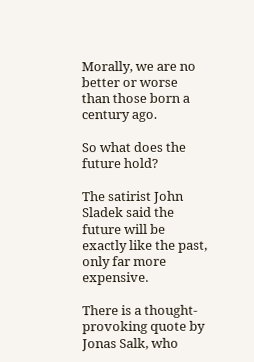Morally, we are no better or worse than those born a century ago.

So what does the future hold?

The satirist John Sladek said the future will be exactly like the past, only far more expensive.

There is a thought-provoking quote by Jonas Salk, who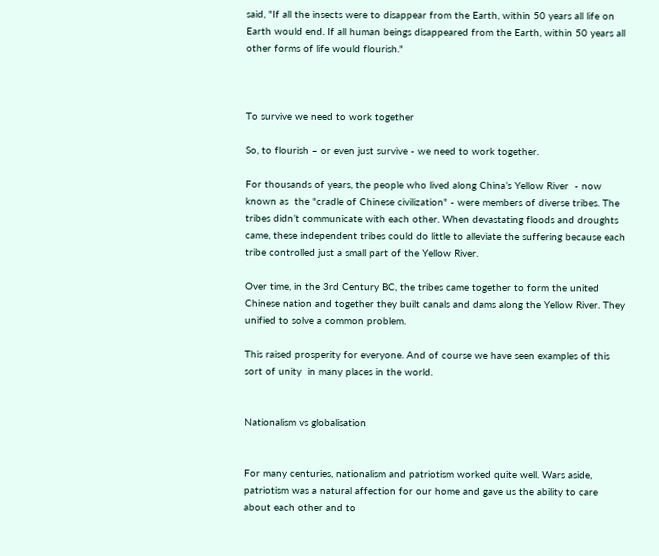said, "If all the insects were to disappear from the Earth, within 50 years all life on Earth would end. If all human beings disappeared from the Earth, within 50 years all other forms of life would flourish."



To survive we need to work together

So, to flourish – or even just survive - we need to work together.

For thousands of years, the people who lived along China’s Yellow River  - now known as  the "cradle of Chinese civilization" - were members of diverse tribes. The tribes didn’t communicate with each other. When devastating floods and droughts came, these independent tribes could do little to alleviate the suffering because each tribe controlled just a small part of the Yellow River.

Over time, in the 3rd Century BC, the tribes came together to form the united Chinese nation and together they built canals and dams along the Yellow River. They unified to solve a common problem.

This raised prosperity for everyone. And of course we have seen examples of this sort of unity  in many places in the world.


Nationalism vs globalisation


For many centuries, nationalism and patriotism worked quite well. Wars aside, patriotism was a natural affection for our home and gave us the ability to care about each other and to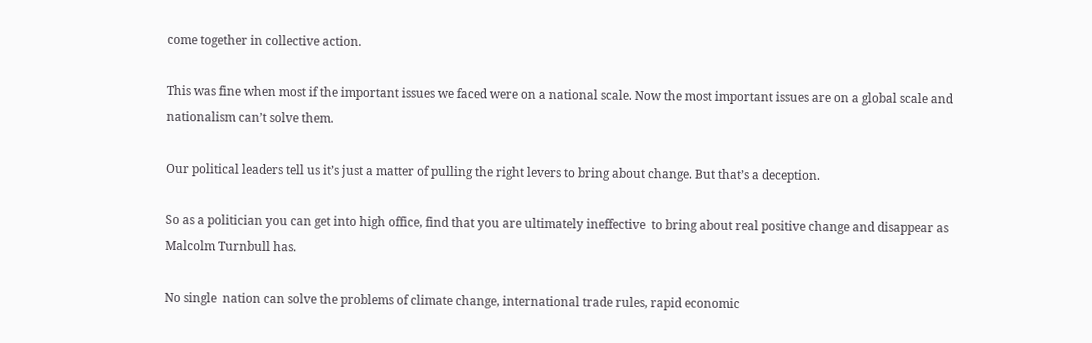come together in collective action.

This was fine when most if the important issues we faced were on a national scale. Now the most important issues are on a global scale and nationalism can’t solve them.

Our political leaders tell us it’s just a matter of pulling the right levers to bring about change. But that’s a deception.

So as a politician you can get into high office, find that you are ultimately ineffective  to bring about real positive change and disappear as Malcolm Turnbull has.

No single  nation can solve the problems of climate change, international trade rules, rapid economic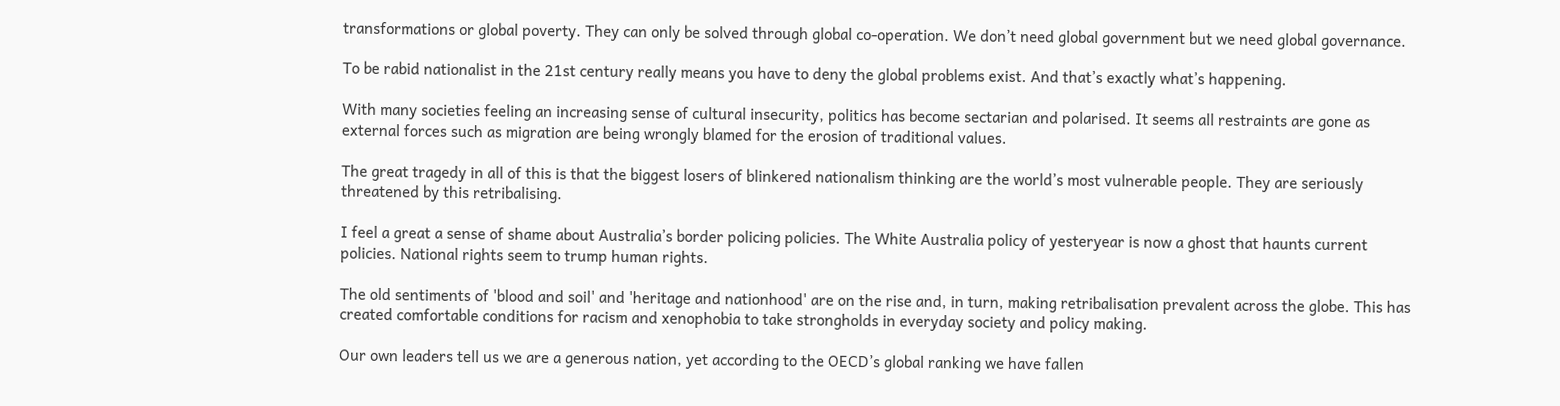transformations or global poverty. They can only be solved through global co-operation. We don’t need global government but we need global governance.

To be rabid nationalist in the 21st century really means you have to deny the global problems exist. And that’s exactly what’s happening.

With many societies feeling an increasing sense of cultural insecurity, politics has become sectarian and polarised. It seems all restraints are gone as external forces such as migration are being wrongly blamed for the erosion of traditional values.

The great tragedy in all of this is that the biggest losers of blinkered nationalism thinking are the world’s most vulnerable people. They are seriously threatened by this retribalising.

I feel a great a sense of shame about Australia’s border policing policies. The White Australia policy of yesteryear is now a ghost that haunts current policies. National rights seem to trump human rights.

The old sentiments of 'blood and soil' and 'heritage and nationhood' are on the rise and, in turn, making retribalisation prevalent across the globe. This has created comfortable conditions for racism and xenophobia to take strongholds in everyday society and policy making.

Our own leaders tell us we are a generous nation, yet according to the OECD’s global ranking we have fallen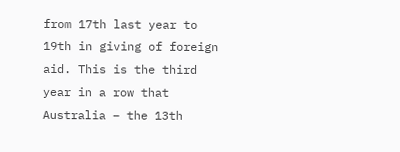from 17th last year to 19th in giving of foreign aid. This is the third year in a row that Australia – the 13th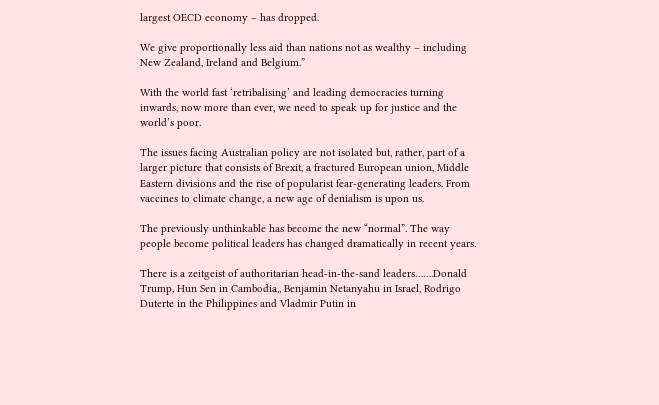largest OECD economy – has dropped.

We give proportionally less aid than nations not as wealthy – including New Zealand, Ireland and Belgium.”

With the world fast ‘retribalising’ and leading democracies turning inwards, now more than ever, we need to speak up for justice and the world’s poor.

The issues facing Australian policy are not isolated but, rather, part of a larger picture that consists of Brexit, a fractured European union, Middle Eastern divisions and the rise of popularist fear-generating leaders. From vaccines to climate change, a new age of denialism is upon us.

The previously unthinkable has become the new “normal”. The way people become political leaders has changed dramatically in recent years.

There is a zeitgeist of authoritarian head-in-the-sand leaders…….Donald Trump, Hun Sen in Cambodia,, Benjamin Netanyahu in Israel, Rodrigo Duterte in the Philippines and Vladmir Putin in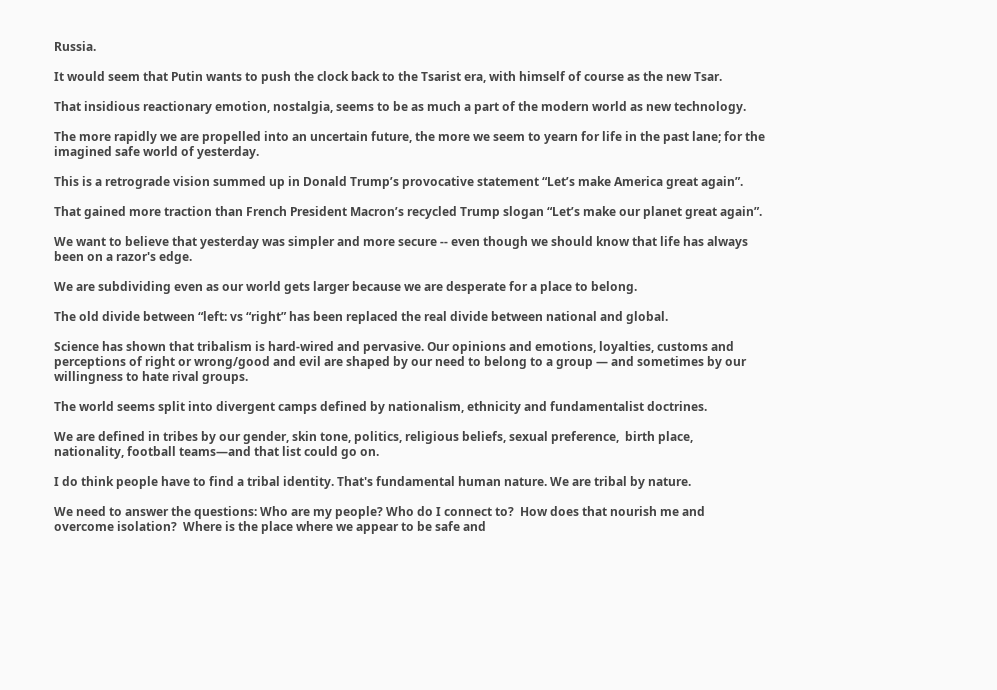Russia.

It would seem that Putin wants to push the clock back to the Tsarist era, with himself of course as the new Tsar.

That insidious reactionary emotion, nostalgia, seems to be as much a part of the modern world as new technology.

The more rapidly we are propelled into an uncertain future, the more we seem to yearn for life in the past lane; for the imagined safe world of yesterday.

This is a retrograde vision summed up in Donald Trump’s provocative statement “Let’s make America great again”.

That gained more traction than French President Macron’s recycled Trump slogan “Let’s make our planet great again”.

We want to believe that yesterday was simpler and more secure -- even though we should know that life has always been on a razor's edge.

We are subdividing even as our world gets larger because we are desperate for a place to belong.

The old divide between “left: vs “right” has been replaced the real divide between national and global.

Science has shown that tribalism is hard-wired and pervasive. Our opinions and emotions, loyalties, customs and perceptions of right or wrong/good and evil are shaped by our need to belong to a group — and sometimes by our willingness to hate rival groups.

The world seems split into divergent camps defined by nationalism, ethnicity and fundamentalist doctrines.

We are defined in tribes by our gender, skin tone, politics, religious beliefs, sexual preference,  birth place, nationality, football teams—and that list could go on.

I do think people have to find a tribal identity. That's fundamental human nature. We are tribal by nature.

We need to answer the questions: Who are my people? Who do I connect to?  How does that nourish me and overcome isolation?  Where is the place where we appear to be safe and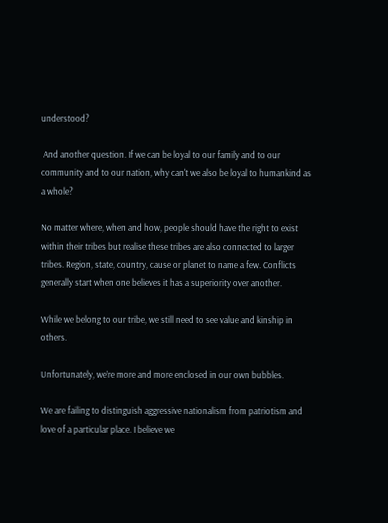understood?

 And another question. If we can be loyal to our family and to our community and to our nation, why can't we also be loyal to humankind as a whole?

No matter where, when and how, people should have the right to exist within their tribes but realise these tribes are also connected to larger tribes. Region, state, country, cause or planet to name a few. Conflicts generally start when one believes it has a superiority over another.

While we belong to our tribe, we still need to see value and kinship in others.

Unfortunately, we’re more and more enclosed in our own bubbles.

We are failing to distinguish aggressive nationalism from patriotism and love of a particular place. I believe we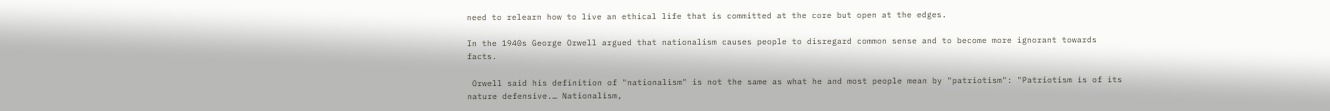need to relearn how to live an ethical life that is committed at the core but open at the edges.

In the 1940s George Orwell argued that nationalism causes people to disregard common sense and to become more ignorant towards facts.

 Orwell said his definition of "nationalism" is not the same as what he and most people mean by "patriotism": "Patriotism is of its nature defensive.… Nationalism,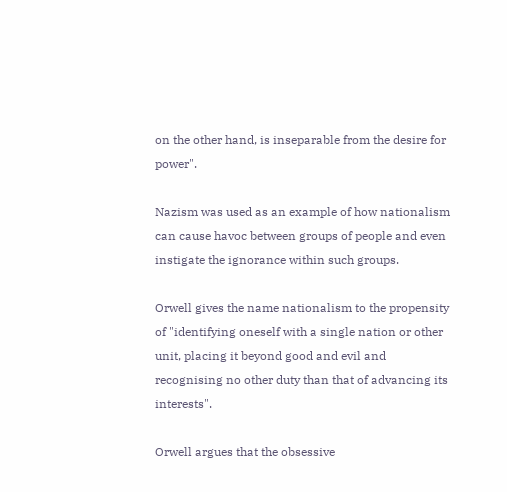on the other hand, is inseparable from the desire for power".

Nazism was used as an example of how nationalism can cause havoc between groups of people and even instigate the ignorance within such groups.

Orwell gives the name nationalism to the propensity of "identifying oneself with a single nation or other unit, placing it beyond good and evil and recognising no other duty than that of advancing its interests".

Orwell argues that the obsessive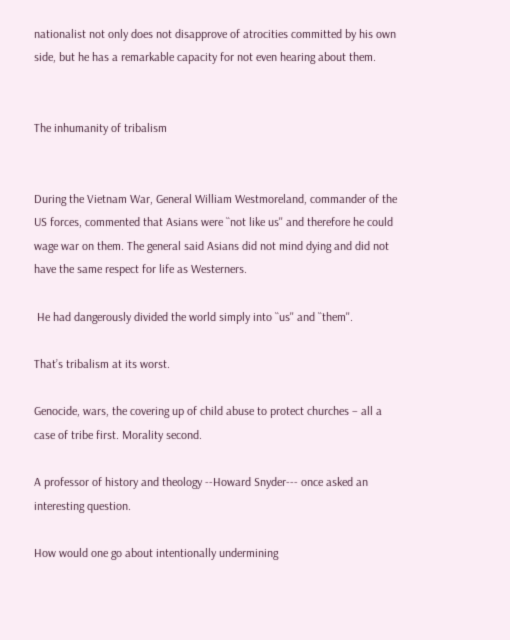nationalist not only does not disapprove of atrocities committed by his own side, but he has a remarkable capacity for not even hearing about them.


The inhumanity of tribalism


During the Vietnam War, General William Westmoreland, commander of the US forces, commented that Asians were ``not like us'' and therefore he could wage war on them. The general said Asians did not mind dying and did not have the same respect for life as Westerners.

 He had dangerously divided the world simply into ``us'' and ``them''.

That’s tribalism at its worst.

Genocide, wars, the covering up of child abuse to protect churches – all a case of tribe first. Morality second.

A professor of history and theology --Howard Snyder--- once asked an interesting question.

How would one go about intentionally undermining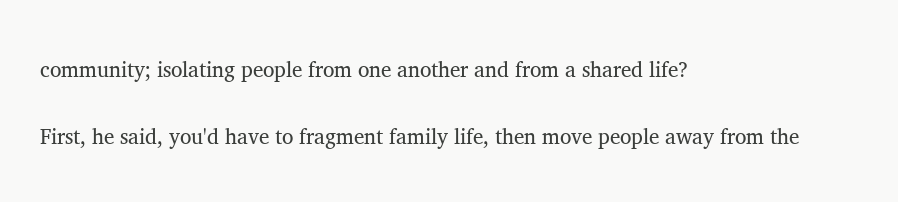community; isolating people from one another and from a shared life?

First, he said, you'd have to fragment family life, then move people away from the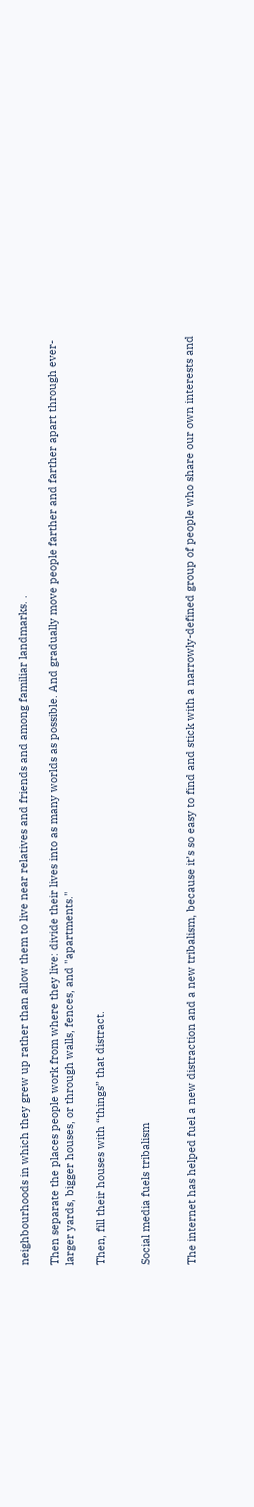neighbourhoods in which they grew up rather than allow them to live near relatives and friends and among familiar landmarks. .

Then separate the places people work from where they live: divide their lives into as many worlds as possible. And gradually move people farther and farther apart through ever-larger yards, bigger houses, or through walls, fences, and "apartments."

Then, fill their houses with “things” that distract.


Social media fuels tribalism


The internet has helped fuel a new distraction and a new tribalism, because it’s so easy to find and stick with a narrowly-defined group of people who share our own interests and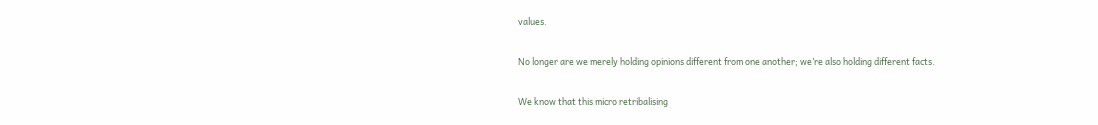values.

No longer are we merely holding opinions different from one another; we’re also holding different facts.

We know that this micro retribalising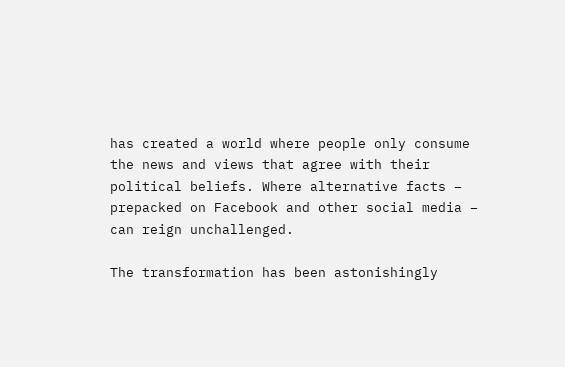has created a world where people only consume the news and views that agree with their political beliefs. Where alternative facts – prepacked on Facebook and other social media – can reign unchallenged.

The transformation has been astonishingly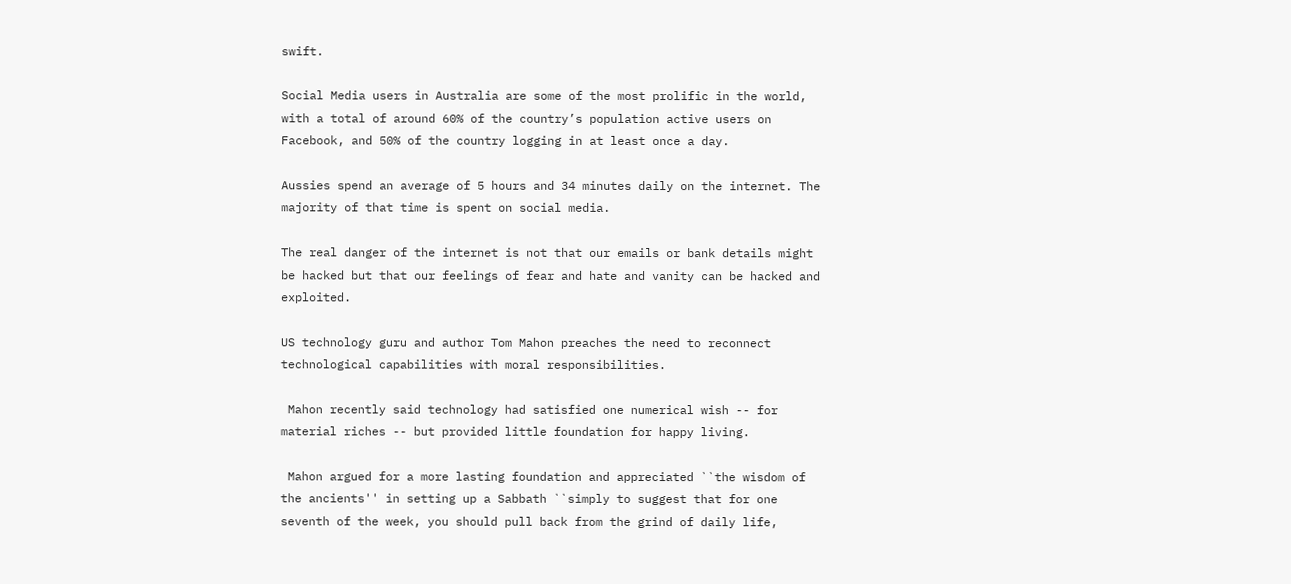swift.

Social Media users in Australia are some of the most prolific in the world, with a total of around 60% of the country’s population active users on Facebook, and 50% of the country logging in at least once a day.

Aussies spend an average of 5 hours and 34 minutes daily on the internet. The majority of that time is spent on social media.

The real danger of the internet is not that our emails or bank details might be hacked but that our feelings of fear and hate and vanity can be hacked and exploited.

US technology guru and author Tom Mahon preaches the need to reconnect technological capabilities with moral responsibilities.

 Mahon recently said technology had satisfied one numerical wish -- for material riches -- but provided little foundation for happy living.

 Mahon argued for a more lasting foundation and appreciated ``the wisdom of the ancients'' in setting up a Sabbath ``simply to suggest that for one seventh of the week, you should pull back from the grind of daily life,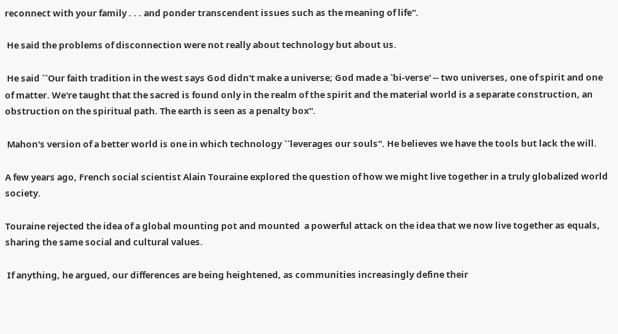reconnect with your family . . . and ponder transcendent issues such as the meaning of life''.

 He said the problems of disconnection were not really about technology but about us.

 He said ``Our faith tradition in the west says God didn't make a universe; God made a `bi-verse' -- two universes, one of spirit and one of matter. We're taught that the sacred is found only in the realm of the spirit and the material world is a separate construction, an obstruction on the spiritual path. The earth is seen as a penalty box''.

 Mahon's version of a better world is one in which technology ``leverages our souls''. He believes we have the tools but lack the will.

A few years ago, French social scientist Alain Touraine explored the question of how we might live together in a truly globalized world society.

Touraine rejected the idea of a global mounting pot and mounted  a powerful attack on the idea that we now live together as equals, sharing the same social and cultural values.

 If anything, he argued, our differences are being heightened, as communities increasingly define their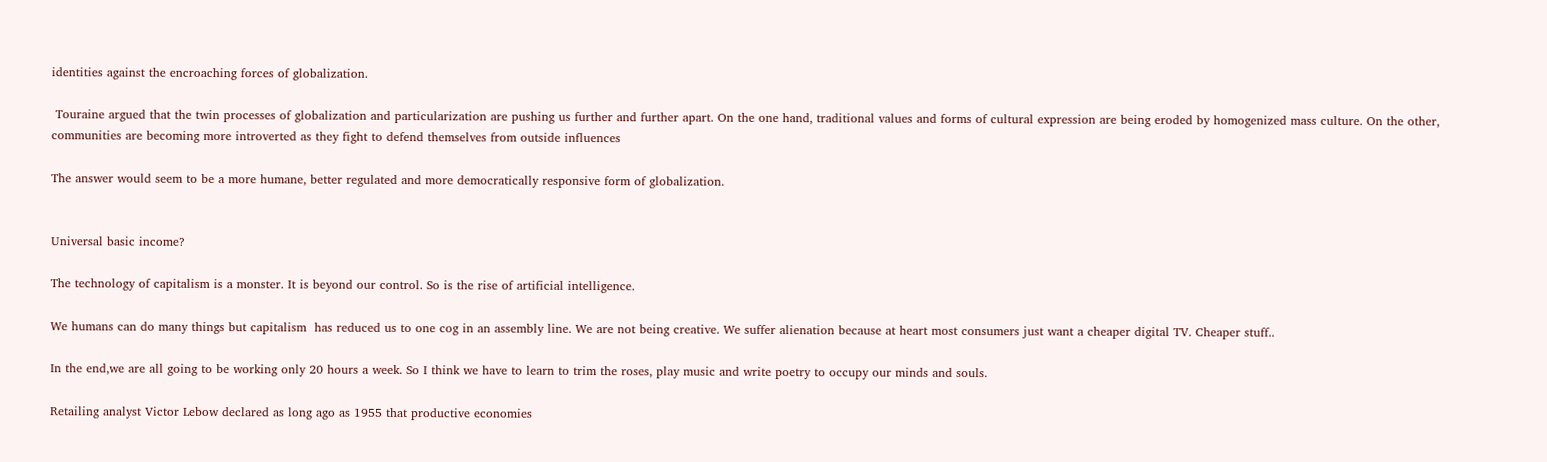identities against the encroaching forces of globalization.

 Touraine argued that the twin processes of globalization and particularization are pushing us further and further apart. On the one hand, traditional values and forms of cultural expression are being eroded by homogenized mass culture. On the other, communities are becoming more introverted as they fight to defend themselves from outside influences

The answer would seem to be a more humane, better regulated and more democratically responsive form of globalization.


Universal basic income?

The technology of capitalism is a monster. It is beyond our control. So is the rise of artificial intelligence.

We humans can do many things but capitalism  has reduced us to one cog in an assembly line. We are not being creative. We suffer alienation because at heart most consumers just want a cheaper digital TV. Cheaper stuff..

In the end,we are all going to be working only 20 hours a week. So I think we have to learn to trim the roses, play music and write poetry to occupy our minds and souls.

Retailing analyst Victor Lebow declared as long ago as 1955 that productive economies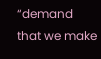“demand that we make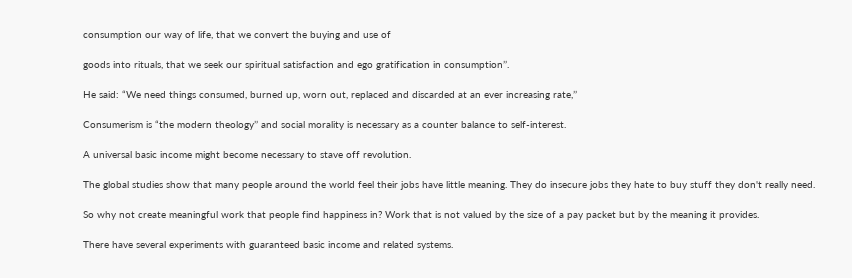consumption our way of life, that we convert the buying and use of

goods into rituals, that we seek our spiritual satisfaction and ego gratification in consumption’’.

He said: “We need things consumed, burned up, worn out, replaced and discarded at an ever increasing rate,’’

Consumerism is “the modern theology’’ and social morality is necessary as a counter balance to self-interest.

A universal basic income might become necessary to stave off revolution.

The global studies show that many people around the world feel their jobs have little meaning. They do insecure jobs they hate to buy stuff they don't really need.

So why not create meaningful work that people find happiness in? Work that is not valued by the size of a pay packet but by the meaning it provides.

There have several experiments with guaranteed basic income and related systems.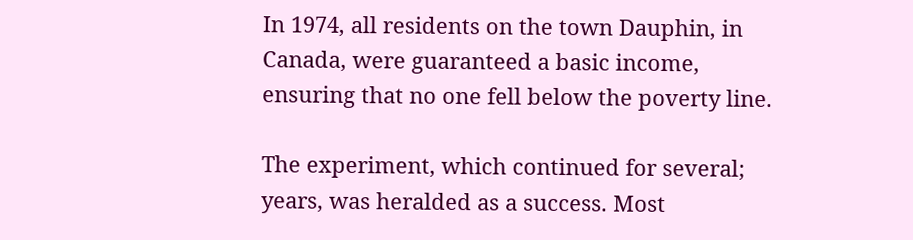In 1974, all residents on the town Dauphin, in Canada, were guaranteed a basic income, ensuring that no one fell below the poverty line.

The experiment, which continued for several; years, was heralded as a success. Most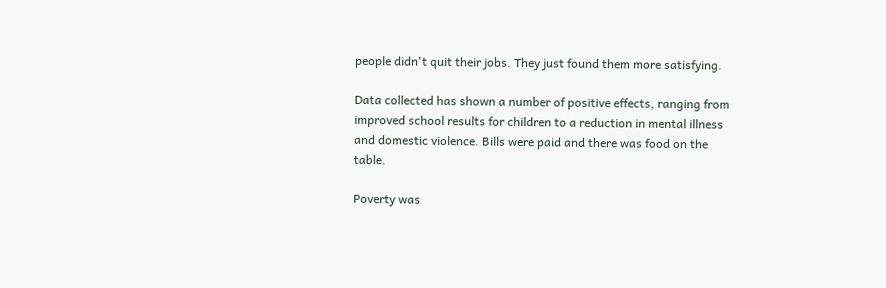people didn't quit their jobs. They just found them more satisfying.

Data collected has shown a number of positive effects, ranging from improved school results for children to a reduction in mental illness and domestic violence. Bills were paid and there was food on the table.

Poverty was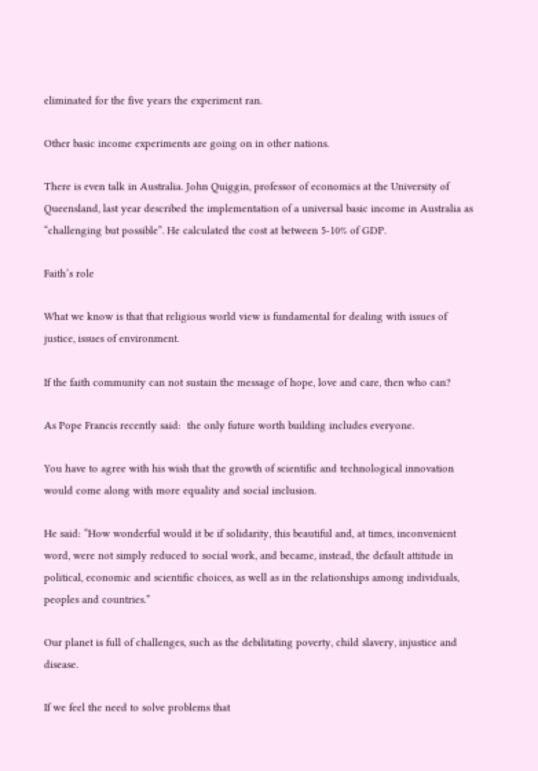eliminated for the five years the experiment ran.

Other basic income experiments are going on in other nations.

There is even talk in Australia. John Quiggin, professor of economics at the University of Queensland, last year described the implementation of a universal basic income in Australia as “challenging but possible”. He calculated the cost at between 5-10% of GDP.

Faith’s role

What we know is that that religious world view is fundamental for dealing with issues of justice, issues of environment.

If the faith community can not sustain the message of hope, love and care, then who can?

As Pope Francis recently said:  the only future worth building includes everyone.

You have to agree with his wish that the growth of scientific and technological innovation would come along with more equality and social inclusion.

He said: “How wonderful would it be if solidarity, this beautiful and, at times, inconvenient word, were not simply reduced to social work, and became, instead, the default attitude in political, economic and scientific choices, as well as in the relationships among individuals, peoples and countries.”

Our planet is full of challenges, such as the debilitating poverty, child slavery, injustice and disease.

If we feel the need to solve problems that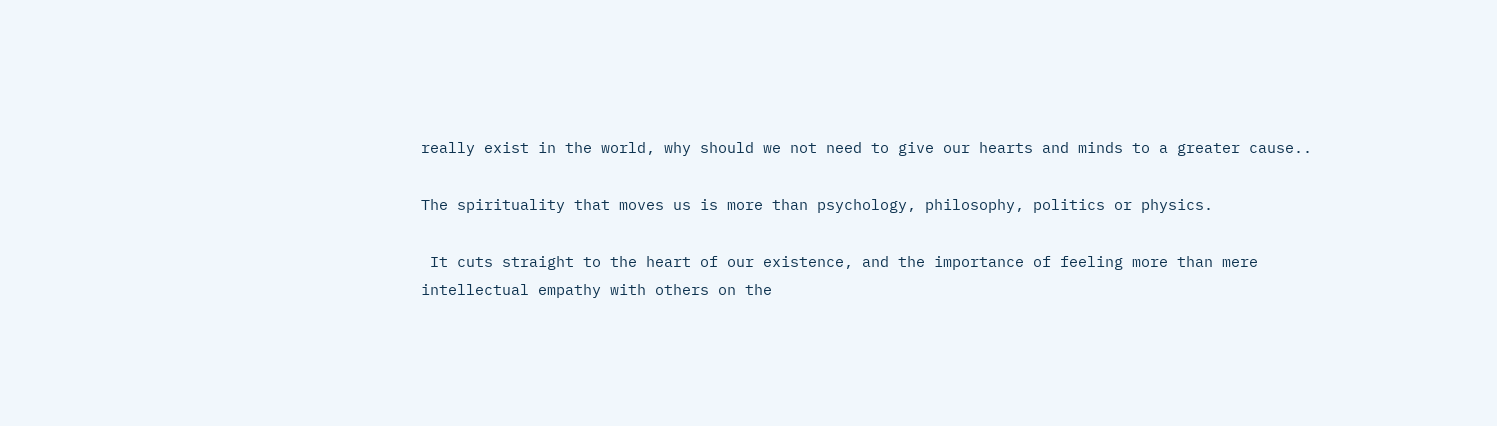really exist in the world, why should we not need to give our hearts and minds to a greater cause..

The spirituality that moves us is more than psychology, philosophy, politics or physics.

 It cuts straight to the heart of our existence, and the importance of feeling more than mere intellectual empathy with others on the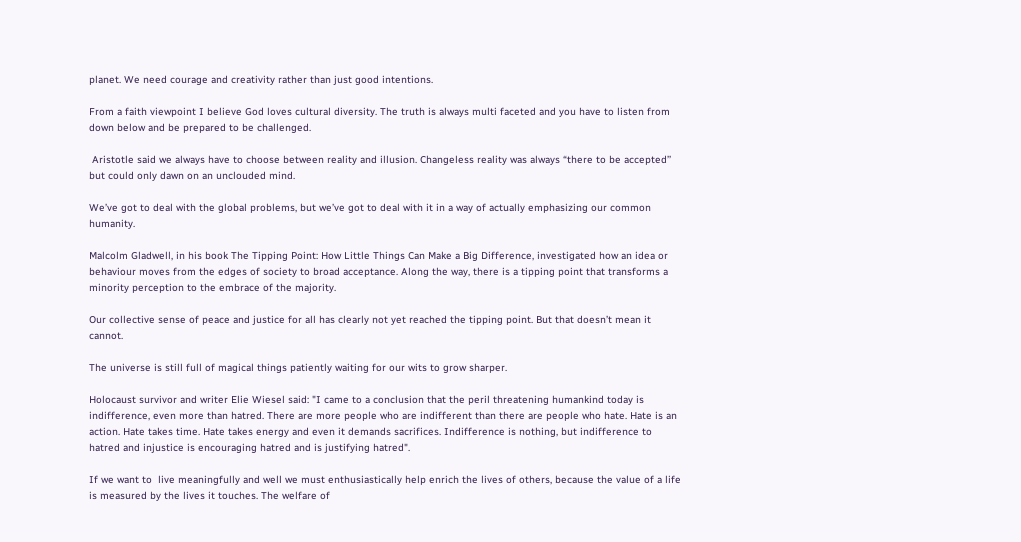planet. We need courage and creativity rather than just good intentions.

From a faith viewpoint I believe God loves cultural diversity. The truth is always multi faceted and you have to listen from  down below and be prepared to be challenged.

 Aristotle said we always have to choose between reality and illusion. Changeless reality was always “there to be accepted’’ but could only dawn on an unclouded mind.

We’ve got to deal with the global problems, but we’ve got to deal with it in a way of actually emphasizing our common humanity.

Malcolm Gladwell, in his book The Tipping Point: How Little Things Can Make a Big Difference, investigated how an idea or behaviour moves from the edges of society to broad acceptance. Along the way, there is a tipping point that transforms a minority perception to the embrace of the majority.

Our collective sense of peace and justice for all has clearly not yet reached the tipping point. But that doesn’t mean it cannot.

The universe is still full of magical things patiently waiting for our wits to grow sharper.

Holocaust survivor and writer Elie Wiesel said: "I came to a conclusion that the peril threatening humankind today is indifference, even more than hatred. There are more people who are indifferent than there are people who hate. Hate is an action. Hate takes time. Hate takes energy and even it demands sacrifices. Indifference is nothing, but indifference to hatred and injustice is encouraging hatred and is justifying hatred".

If we want to  live meaningfully and well we must enthusiastically help enrich the lives of others, because the value of a life is measured by the lives it touches. The welfare of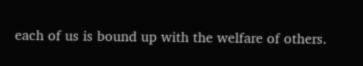each of us is bound up with the welfare of others.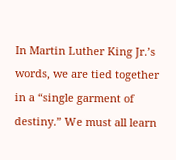In Martin Luther King Jr.’s words, we are tied together in a “single garment of destiny.” We must all learn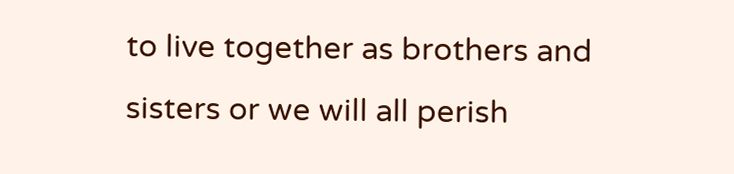to live together as brothers and sisters or we will all perish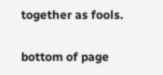together as fools.

bottom of page